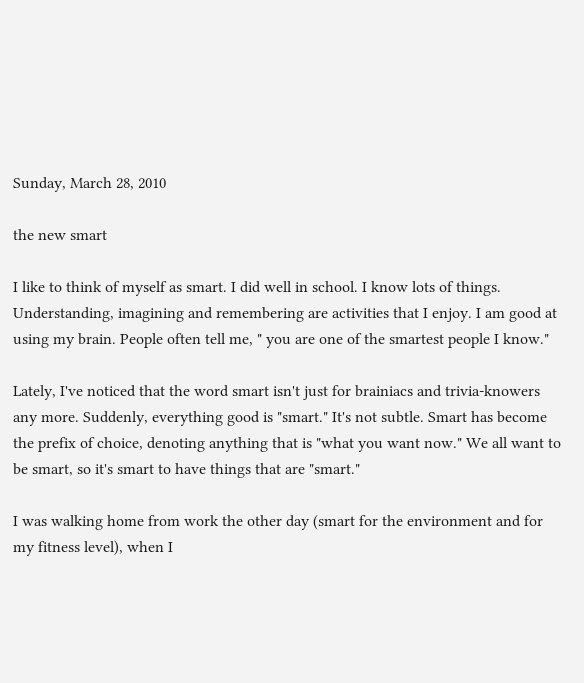Sunday, March 28, 2010

the new smart

I like to think of myself as smart. I did well in school. I know lots of things. Understanding, imagining and remembering are activities that I enjoy. I am good at using my brain. People often tell me, " you are one of the smartest people I know."

Lately, I've noticed that the word smart isn't just for brainiacs and trivia-knowers any more. Suddenly, everything good is "smart." It's not subtle. Smart has become the prefix of choice, denoting anything that is "what you want now." We all want to be smart, so it's smart to have things that are "smart."

I was walking home from work the other day (smart for the environment and for my fitness level), when I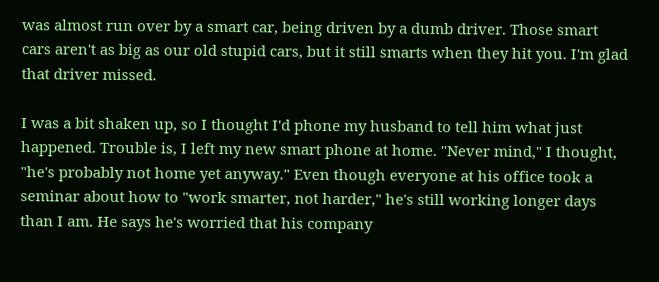was almost run over by a smart car, being driven by a dumb driver. Those smart cars aren't as big as our old stupid cars, but it still smarts when they hit you. I'm glad that driver missed.

I was a bit shaken up, so I thought I'd phone my husband to tell him what just happened. Trouble is, I left my new smart phone at home. "Never mind," I thought, "he's probably not home yet anyway." Even though everyone at his office took a seminar about how to "work smarter, not harder," he's still working longer days than I am. He says he's worried that his company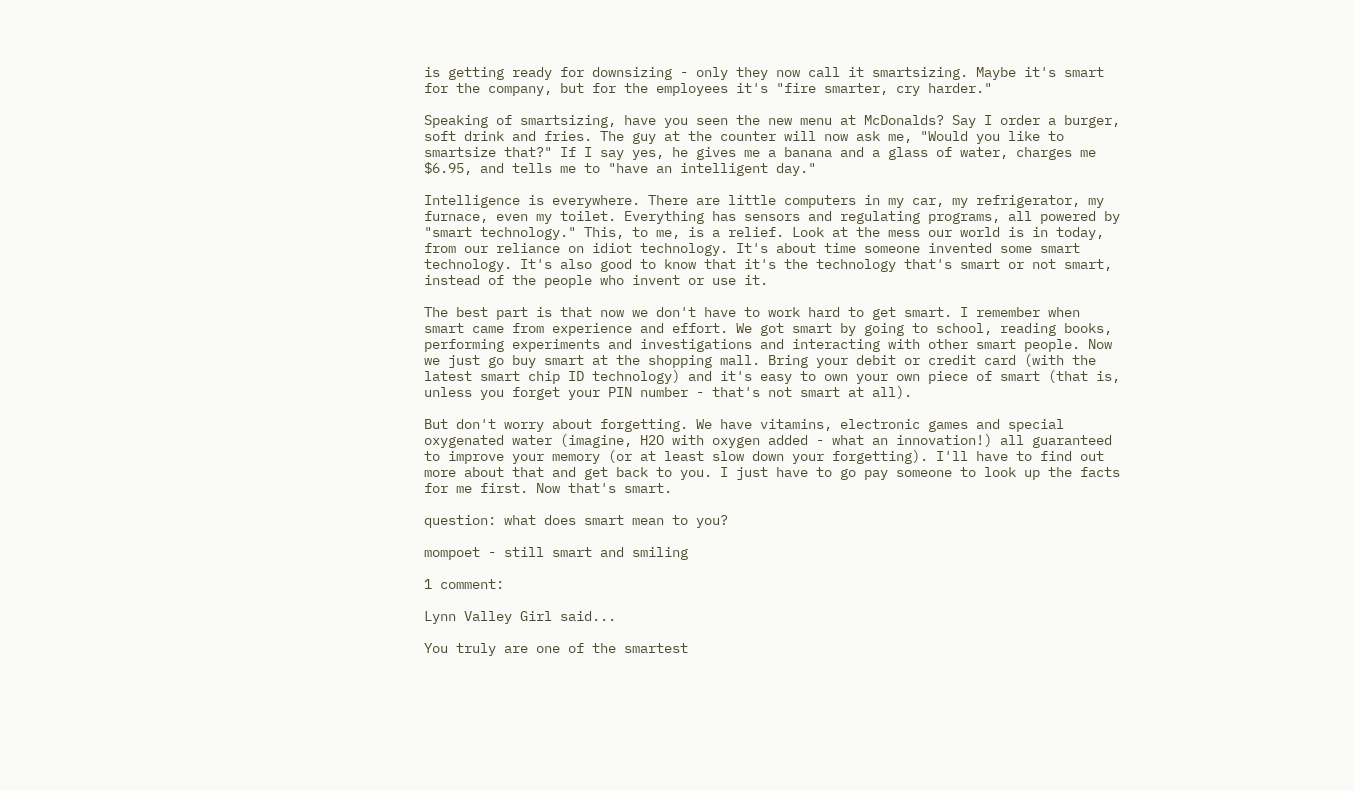is getting ready for downsizing - only they now call it smartsizing. Maybe it's smart for the company, but for the employees it's "fire smarter, cry harder."

Speaking of smartsizing, have you seen the new menu at McDonalds? Say I order a burger, soft drink and fries. The guy at the counter will now ask me, "Would you like to smartsize that?" If I say yes, he gives me a banana and a glass of water, charges me $6.95, and tells me to "have an intelligent day."

Intelligence is everywhere. There are little computers in my car, my refrigerator, my furnace, even my toilet. Everything has sensors and regulating programs, all powered by "smart technology." This, to me, is a relief. Look at the mess our world is in today, from our reliance on idiot technology. It's about time someone invented some smart technology. It's also good to know that it's the technology that's smart or not smart, instead of the people who invent or use it.

The best part is that now we don't have to work hard to get smart. I remember when smart came from experience and effort. We got smart by going to school, reading books, performing experiments and investigations and interacting with other smart people. Now we just go buy smart at the shopping mall. Bring your debit or credit card (with the latest smart chip ID technology) and it's easy to own your own piece of smart (that is, unless you forget your PIN number - that's not smart at all).

But don't worry about forgetting. We have vitamins, electronic games and special oxygenated water (imagine, H2O with oxygen added - what an innovation!) all guaranteed to improve your memory (or at least slow down your forgetting). I'll have to find out more about that and get back to you. I just have to go pay someone to look up the facts for me first. Now that's smart.

question: what does smart mean to you?

mompoet - still smart and smiling

1 comment:

Lynn Valley Girl said...

You truly are one of the smartest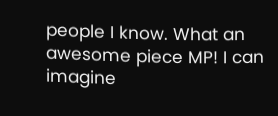people I know. What an awesome piece MP! I can imagine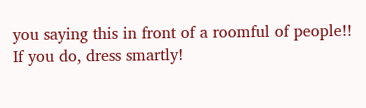you saying this in front of a roomful of people!! If you do, dress smartly!